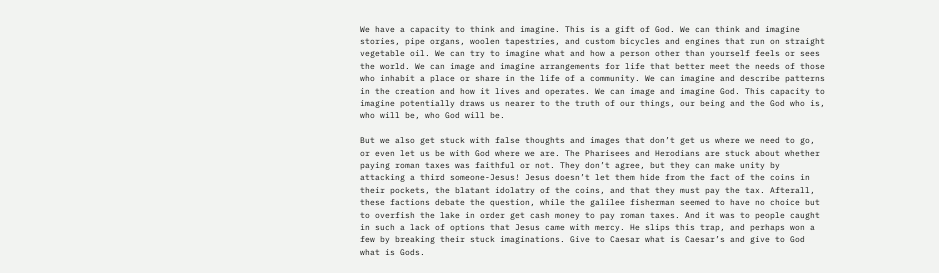We have a capacity to think and imagine. This is a gift of God. We can think and imagine stories, pipe organs, woolen tapestries, and custom bicycles and engines that run on straight vegetable oil. We can try to imagine what and how a person other than yourself feels or sees the world. We can image and imagine arrangements for life that better meet the needs of those who inhabit a place or share in the life of a community. We can imagine and describe patterns in the creation and how it lives and operates. We can image and imagine God. This capacity to imagine potentially draws us nearer to the truth of our things, our being and the God who is, who will be, who God will be.

But we also get stuck with false thoughts and images that don’t get us where we need to go, or even let us be with God where we are. The Pharisees and Herodians are stuck about whether paying roman taxes was faithful or not. They don’t agree, but they can make unity by attacking a third someone-Jesus! Jesus doesn’t let them hide from the fact of the coins in their pockets, the blatant idolatry of the coins, and that they must pay the tax. Afterall, these factions debate the question, while the galilee fisherman seemed to have no choice but to overfish the lake in order get cash money to pay roman taxes. And it was to people caught in such a lack of options that Jesus came with mercy. He slips this trap, and perhaps won a few by breaking their stuck imaginations. Give to Caesar what is Caesar’s and give to God what is Gods.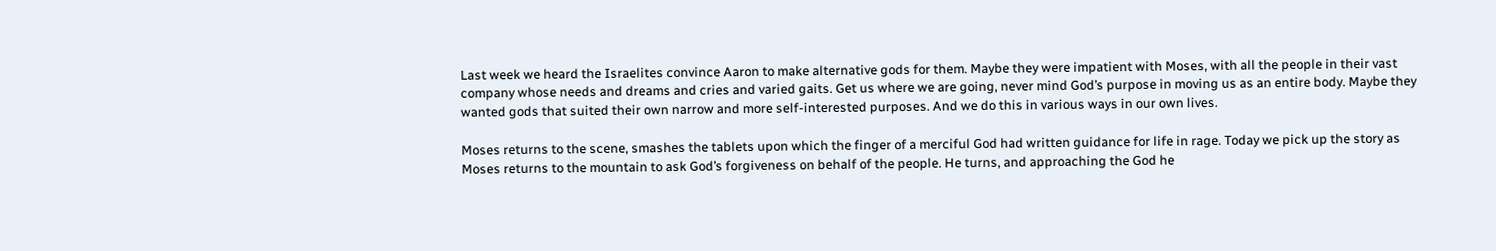Last week we heard the Israelites convince Aaron to make alternative gods for them. Maybe they were impatient with Moses, with all the people in their vast company whose needs and dreams and cries and varied gaits. Get us where we are going, never mind God’s purpose in moving us as an entire body. Maybe they wanted gods that suited their own narrow and more self-interested purposes. And we do this in various ways in our own lives.

Moses returns to the scene, smashes the tablets upon which the finger of a merciful God had written guidance for life in rage. Today we pick up the story as Moses returns to the mountain to ask God’s forgiveness on behalf of the people. He turns, and approaching the God he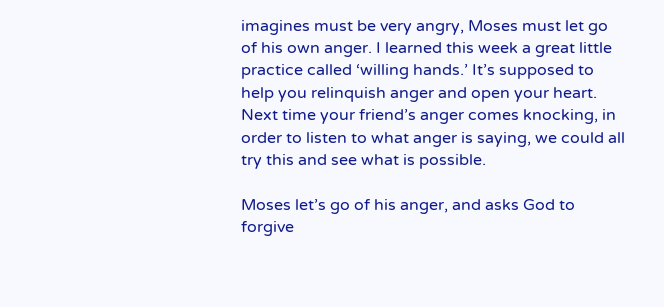imagines must be very angry, Moses must let go of his own anger. I learned this week a great little practice called ‘willing hands.’ It’s supposed to help you relinquish anger and open your heart. Next time your friend’s anger comes knocking, in order to listen to what anger is saying, we could all try this and see what is possible.

Moses let’s go of his anger, and asks God to forgive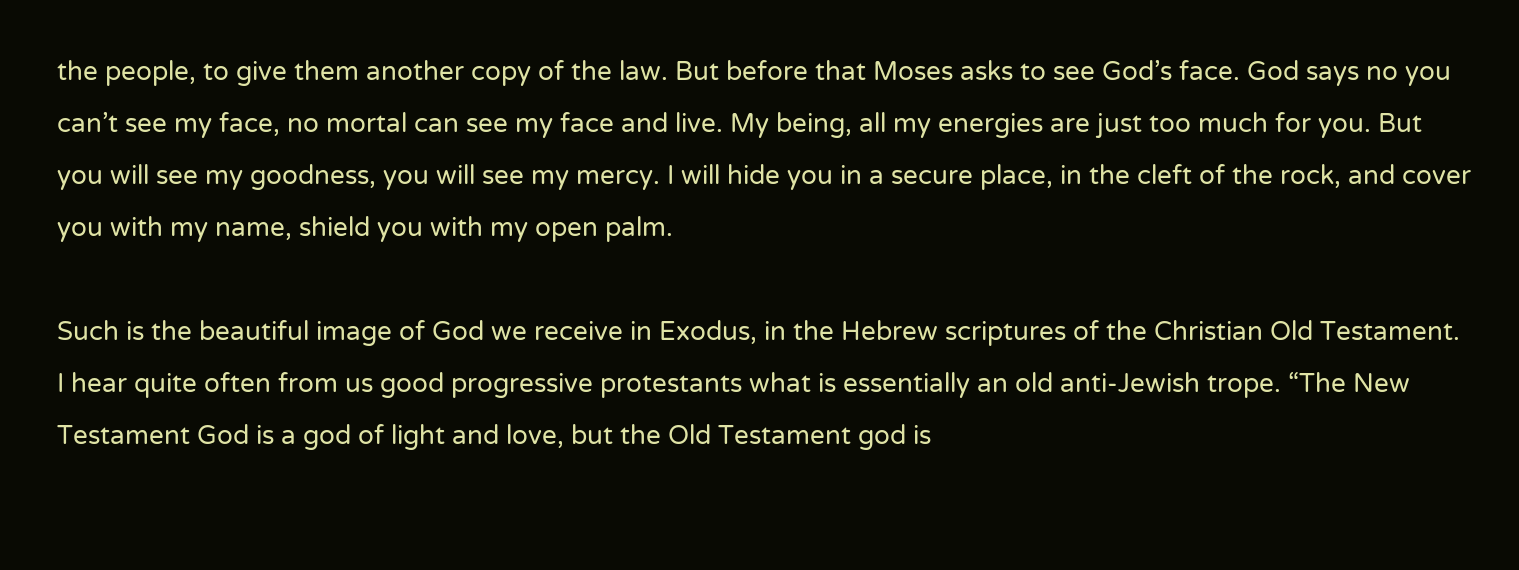the people, to give them another copy of the law. But before that Moses asks to see God’s face. God says no you can’t see my face, no mortal can see my face and live. My being, all my energies are just too much for you. But you will see my goodness, you will see my mercy. I will hide you in a secure place, in the cleft of the rock, and cover you with my name, shield you with my open palm.

Such is the beautiful image of God we receive in Exodus, in the Hebrew scriptures of the Christian Old Testament. I hear quite often from us good progressive protestants what is essentially an old anti-Jewish trope. “The New Testament God is a god of light and love, but the Old Testament god is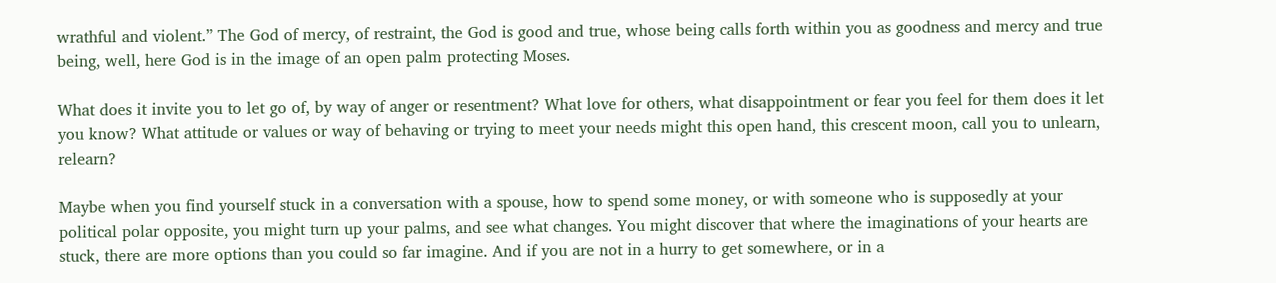wrathful and violent.” The God of mercy, of restraint, the God is good and true, whose being calls forth within you as goodness and mercy and true being, well, here God is in the image of an open palm protecting Moses.

What does it invite you to let go of, by way of anger or resentment? What love for others, what disappointment or fear you feel for them does it let you know? What attitude or values or way of behaving or trying to meet your needs might this open hand, this crescent moon, call you to unlearn, relearn?

Maybe when you find yourself stuck in a conversation with a spouse, how to spend some money, or with someone who is supposedly at your political polar opposite, you might turn up your palms, and see what changes. You might discover that where the imaginations of your hearts are stuck, there are more options than you could so far imagine. And if you are not in a hurry to get somewhere, or in a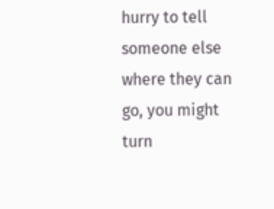hurry to tell someone else where they can go, you might turn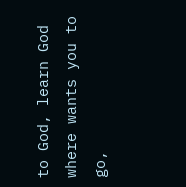to God, learn God where wants you to go,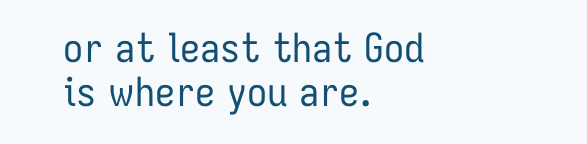or at least that God is where you are.